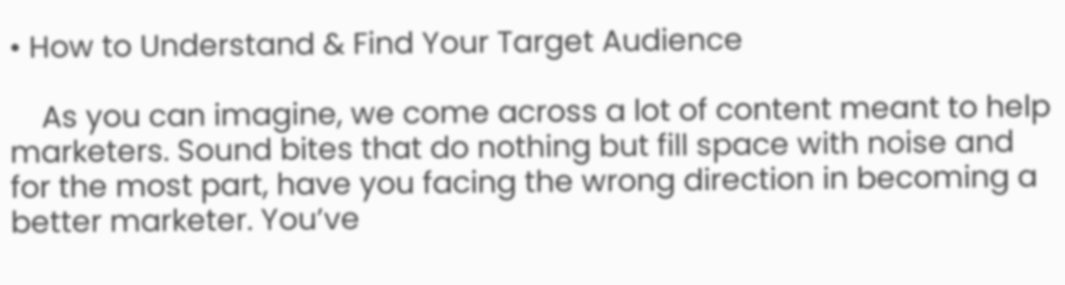• How to Understand & Find Your Target Audience

    As you can imagine, we come across a lot of content meant to help marketers. Sound bites that do nothing but fill space with noise and for the most part, have you facing the wrong direction in becoming a better marketer. You’ve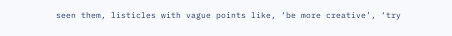seen them, listicles with vague points like, ‘be more creative’, ‘try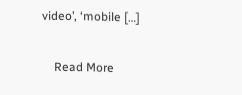video’, ‘mobile […]

    Read More